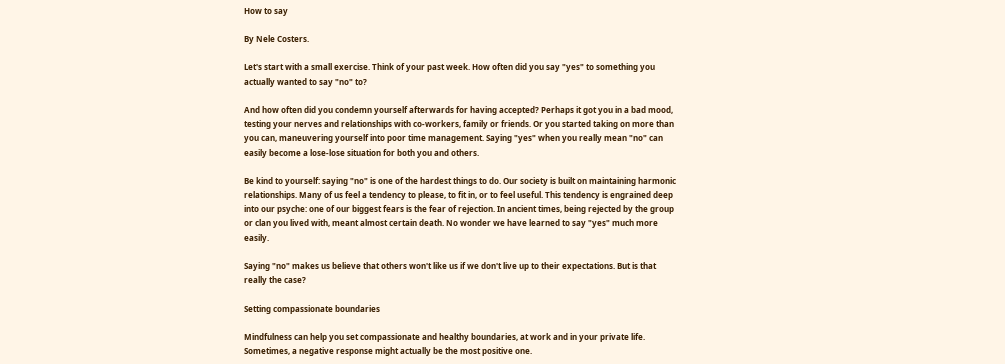How to say

By Nele Costers.

Let's start with a small exercise. Think of your past week. How often did you say "yes" to something you actually wanted to say "no" to?

And how often did you condemn yourself afterwards for having accepted? Perhaps it got you in a bad mood, testing your nerves and relationships with co-workers, family or friends. Or you started taking on more than you can, maneuvering yourself into poor time management. Saying "yes" when you really mean "no" can easily become a lose-lose situation for both you and others.

Be kind to yourself: saying "no" is one of the hardest things to do. Our society is built on maintaining harmonic relationships. Many of us feel a tendency to please, to fit in, or to feel useful. This tendency is engrained deep into our psyche: one of our biggest fears is the fear of rejection. In ancient times, being rejected by the group or clan you lived with, meant almost certain death. No wonder we have learned to say "yes" much more easily.

Saying "no" makes us believe that others won't like us if we don't live up to their expectations. But is that really the case?

Setting compassionate boundaries

Mindfulness can help you set compassionate and healthy boundaries, at work and in your private life.  Sometimes, a negative response might actually be the most positive one.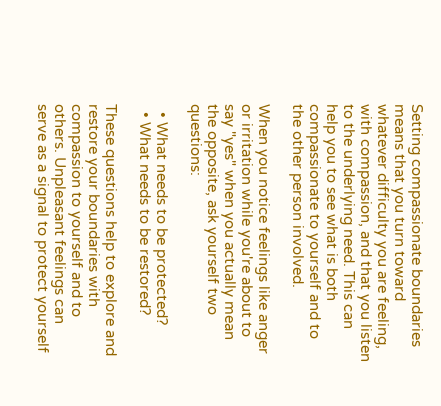Setting compassionate boundaries means that you turn toward whatever difficulty you are feeling, with compassion, and that you listen to the underlying need. This can help you to see what is both compassionate to yourself and to the other person involved.

When you notice feelings like anger or irritation while you're about to say "yes" when you actually mean the opposite, ask yourself two questions:

  • What needs to be protected?
  • What needs to be restored?

These questions help to explore and restore your boundaries with compassion to yourself and to others. Unpleasant feelings can serve as a signal to protect yourself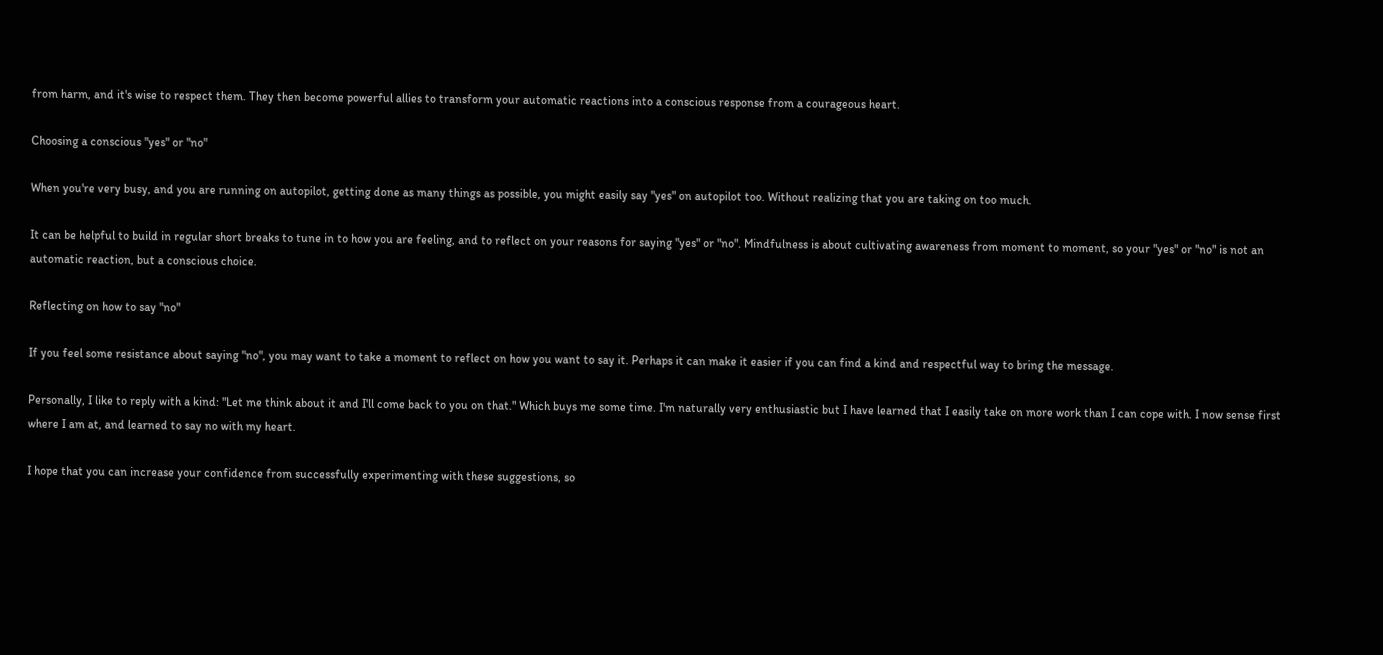from harm, and it's wise to respect them. They then become powerful allies to transform your automatic reactions into a conscious response from a courageous heart.

Choosing a conscious "yes" or "no"

When you're very busy, and you are running on autopilot, getting done as many things as possible, you might easily say "yes" on autopilot too. Without realizing that you are taking on too much.

It can be helpful to build in regular short breaks to tune in to how you are feeling, and to reflect on your reasons for saying "yes" or "no". Mindfulness is about cultivating awareness from moment to moment, so your "yes" or "no" is not an automatic reaction, but a conscious choice.

Reflecting on how to say "no"

If you feel some resistance about saying "no", you may want to take a moment to reflect on how you want to say it. Perhaps it can make it easier if you can find a kind and respectful way to bring the message.

Personally, I like to reply with a kind: "Let me think about it and I'll come back to you on that." Which buys me some time. I'm naturally very enthusiastic but I have learned that I easily take on more work than I can cope with. I now sense first where I am at, and learned to say no with my heart.

I hope that you can increase your confidence from successfully experimenting with these suggestions, so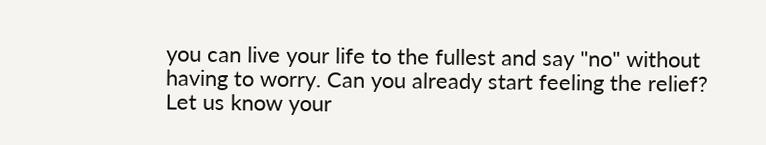you can live your life to the fullest and say "no" without having to worry. Can you already start feeling the relief? Let us know your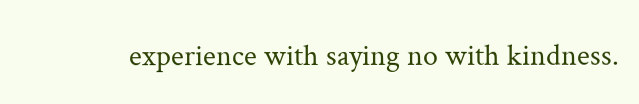experience with saying no with kindness.